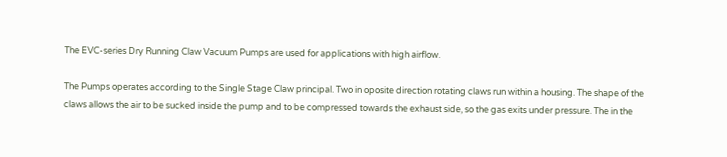The EVC-series Dry Running Claw Vacuum Pumps are used for applications with high airflow.

The Pumps operates according to the Single Stage Claw principal. Two in oposite direction rotating claws run within a housing. The shape of the claws allows the air to be sucked inside the pump and to be compressed towards the exhaust side, so the gas exits under pressure. The in the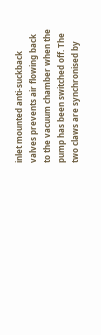inlet mounted anti-suckback valves prevents air flowing back to the vacuum chamber when the pump has been switched off. The two claws are synchronised by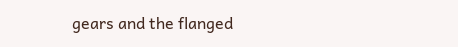gears and the flanged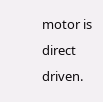motor is direct driven.